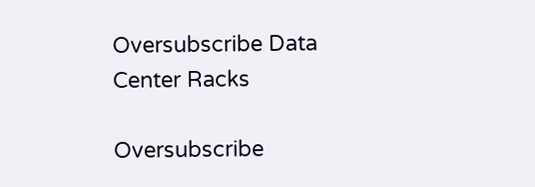Oversubscribe Data Center Racks

Oversubscribe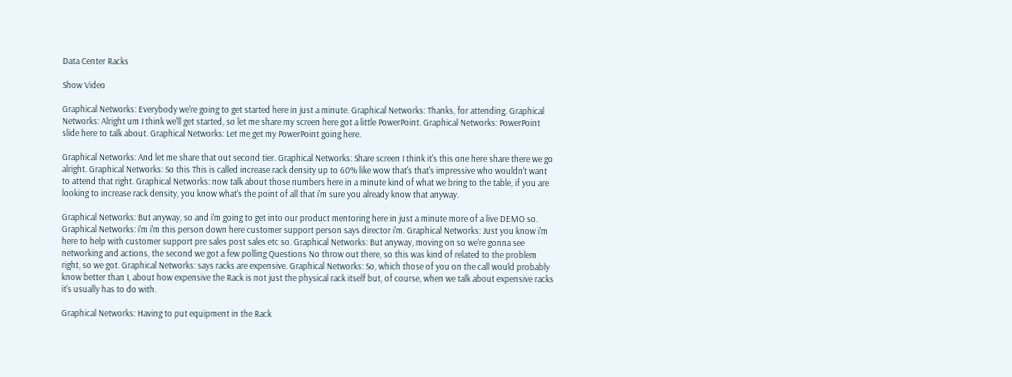Data Center Racks

Show Video

Graphical Networks: Everybody we're going to get started here in just a minute. Graphical Networks: Thanks, for attending. Graphical Networks: Alright um I think we'll get started, so let me share my screen here got a little PowerPoint. Graphical Networks: PowerPoint slide here to talk about. Graphical Networks: Let me get my PowerPoint going here.

Graphical Networks: And let me share that out second tier. Graphical Networks: Share screen I think it's this one here share there we go alright. Graphical Networks: So this This is called increase rack density up to 60% like wow that's that's impressive who wouldn't want to attend that right. Graphical Networks: now talk about those numbers here in a minute kind of what we bring to the table, if you are looking to increase rack density, you know what's the point of all that i'm sure you already know that anyway.

Graphical Networks: But anyway, so and i'm going to get into our product mentoring here in just a minute more of a live DEMO so. Graphical Networks: i'm i'm this person down here customer support person says director i'm. Graphical Networks: Just you know i'm here to help with customer support pre sales post sales etc so. Graphical Networks: But anyway, moving on so we're gonna see networking and actions, the second we got a few polling Questions No throw out there, so this was kind of related to the problem right, so we got. Graphical Networks: says racks are expensive. Graphical Networks: So, which those of you on the call would probably know better than I, about how expensive the Rack is not just the physical rack itself but, of course, when we talk about expensive racks it's usually has to do with.

Graphical Networks: Having to put equipment in the Rack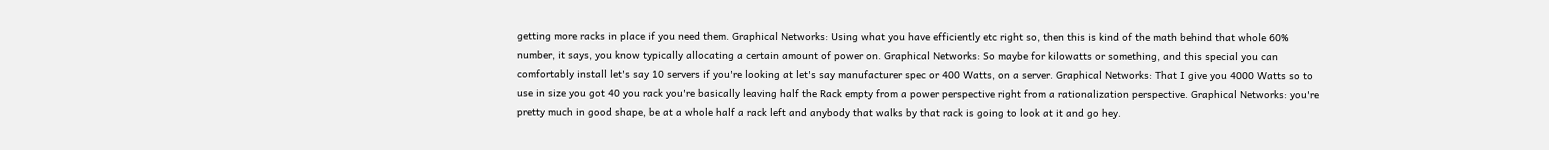getting more racks in place if you need them. Graphical Networks: Using what you have efficiently etc right so, then this is kind of the math behind that whole 60% number, it says, you know typically allocating a certain amount of power on. Graphical Networks: So maybe for kilowatts or something, and this special you can comfortably install let's say 10 servers if you're looking at let's say manufacturer spec or 400 Watts, on a server. Graphical Networks: That I give you 4000 Watts so to use in size you got 40 you rack you're basically leaving half the Rack empty from a power perspective right from a rationalization perspective. Graphical Networks: you're pretty much in good shape, be at a whole half a rack left and anybody that walks by that rack is going to look at it and go hey.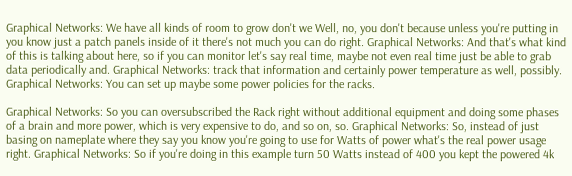Graphical Networks: We have all kinds of room to grow don't we Well, no, you don't because unless you're putting in you know just a patch panels inside of it there's not much you can do right. Graphical Networks: And that's what kind of this is talking about here, so if you can monitor let's say real time, maybe not even real time just be able to grab data periodically and. Graphical Networks: track that information and certainly power temperature as well, possibly. Graphical Networks: You can set up maybe some power policies for the racks.

Graphical Networks: So you can oversubscribed the Rack right without additional equipment and doing some phases of a brain and more power, which is very expensive to do, and so on, so. Graphical Networks: So, instead of just basing on nameplate where they say you know you're going to use for Watts of power what's the real power usage right. Graphical Networks: So if you're doing in this example turn 50 Watts instead of 400 you kept the powered 4k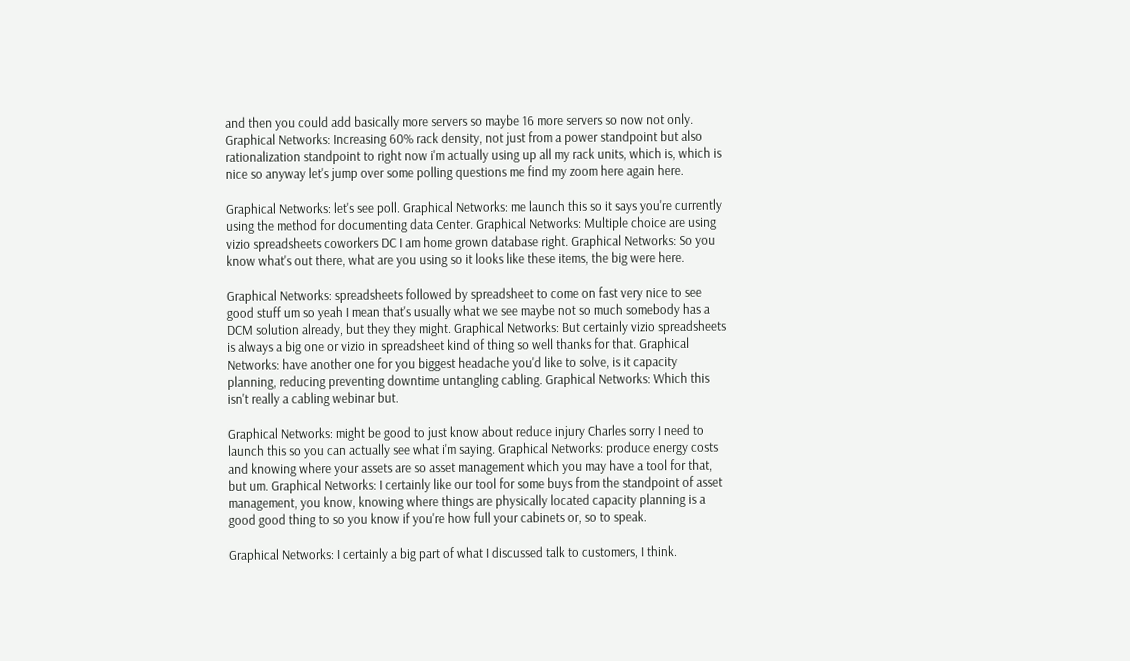and then you could add basically more servers so maybe 16 more servers so now not only. Graphical Networks: Increasing 60% rack density, not just from a power standpoint but also rationalization standpoint to right now i'm actually using up all my rack units, which is, which is nice so anyway let's jump over some polling questions me find my zoom here again here.

Graphical Networks: let's see poll. Graphical Networks: me launch this so it says you're currently using the method for documenting data Center. Graphical Networks: Multiple choice are using vizio spreadsheets coworkers DC I am home grown database right. Graphical Networks: So you know what's out there, what are you using so it looks like these items, the big were here.

Graphical Networks: spreadsheets followed by spreadsheet to come on fast very nice to see good stuff um so yeah I mean that's usually what we see maybe not so much somebody has a DCM solution already, but they they might. Graphical Networks: But certainly vizio spreadsheets is always a big one or vizio in spreadsheet kind of thing so well thanks for that. Graphical Networks: have another one for you biggest headache you'd like to solve, is it capacity planning, reducing preventing downtime untangling cabling. Graphical Networks: Which this isn't really a cabling webinar but.

Graphical Networks: might be good to just know about reduce injury Charles sorry I need to launch this so you can actually see what i'm saying. Graphical Networks: produce energy costs and knowing where your assets are so asset management which you may have a tool for that, but um. Graphical Networks: I certainly like our tool for some buys from the standpoint of asset management, you know, knowing where things are physically located capacity planning is a good good thing to so you know if you're how full your cabinets or, so to speak.

Graphical Networks: I certainly a big part of what I discussed talk to customers, I think.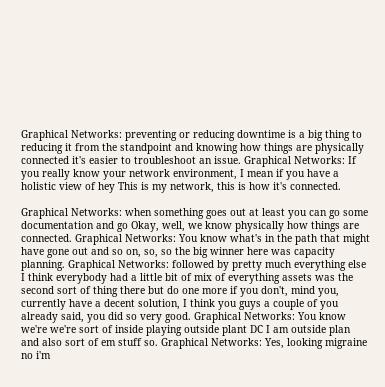Graphical Networks: preventing or reducing downtime is a big thing to reducing it from the standpoint and knowing how things are physically connected it's easier to troubleshoot an issue. Graphical Networks: If you really know your network environment, I mean if you have a holistic view of hey This is my network, this is how it's connected.

Graphical Networks: when something goes out at least you can go some documentation and go Okay, well, we know physically how things are connected. Graphical Networks: You know what's in the path that might have gone out and so on, so, so the big winner here was capacity planning. Graphical Networks: followed by pretty much everything else I think everybody had a little bit of mix of everything assets was the second sort of thing there but do one more if you don't, mind you, currently have a decent solution, I think you guys a couple of you already said, you did so very good. Graphical Networks: You know we're we're sort of inside playing outside plant DC I am outside plan and also sort of em stuff so. Graphical Networks: Yes, looking migraine no i'm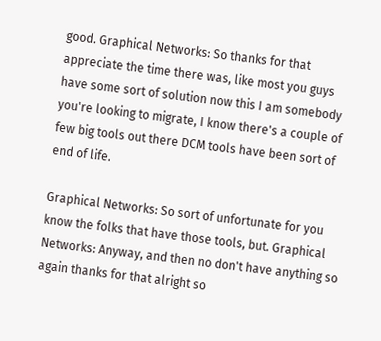good. Graphical Networks: So thanks for that appreciate the time there was, like most you guys have some sort of solution now this I am somebody you're looking to migrate, I know there's a couple of few big tools out there DCM tools have been sort of end of life.

Graphical Networks: So sort of unfortunate for you know the folks that have those tools, but. Graphical Networks: Anyway, and then no don't have anything so again thanks for that alright so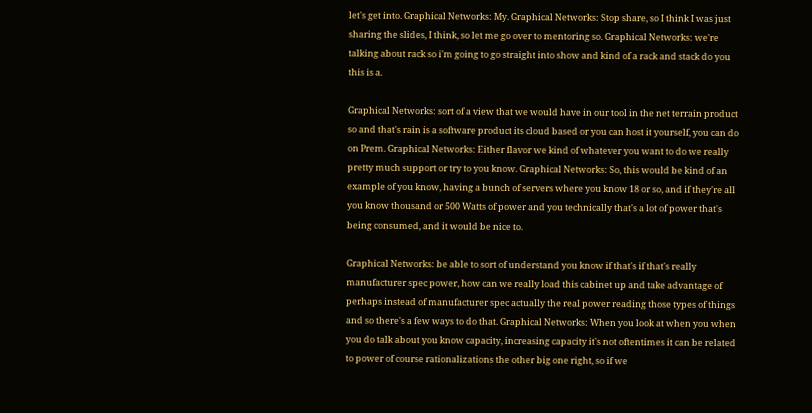let's get into. Graphical Networks: My. Graphical Networks: Stop share, so I think I was just sharing the slides, I think, so let me go over to mentoring so. Graphical Networks: we're talking about rack so i'm going to go straight into show and kind of a rack and stack do you this is a.

Graphical Networks: sort of a view that we would have in our tool in the net terrain product so and that's rain is a software product its cloud based or you can host it yourself, you can do on Prem. Graphical Networks: Either flavor we kind of whatever you want to do we really pretty much support or try to you know. Graphical Networks: So, this would be kind of an example of you know, having a bunch of servers where you know 18 or so, and if they're all you know thousand or 500 Watts of power and you technically that's a lot of power that's being consumed, and it would be nice to.

Graphical Networks: be able to sort of understand you know if that's if that's really manufacturer spec power, how can we really load this cabinet up and take advantage of perhaps instead of manufacturer spec actually the real power reading those types of things and so there's a few ways to do that. Graphical Networks: When you look at when you when you do talk about you know capacity, increasing capacity it's not oftentimes it can be related to power of course rationalizations the other big one right, so if we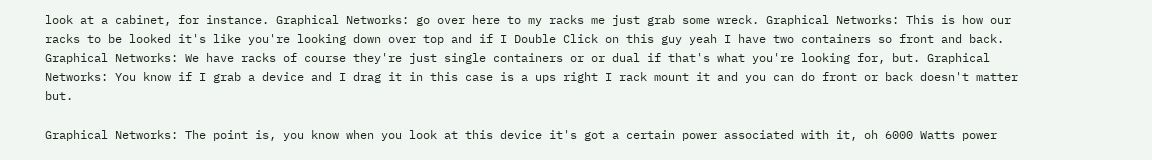look at a cabinet, for instance. Graphical Networks: go over here to my racks me just grab some wreck. Graphical Networks: This is how our racks to be looked it's like you're looking down over top and if I Double Click on this guy yeah I have two containers so front and back. Graphical Networks: We have racks of course they're just single containers or or dual if that's what you're looking for, but. Graphical Networks: You know if I grab a device and I drag it in this case is a ups right I rack mount it and you can do front or back doesn't matter but.

Graphical Networks: The point is, you know when you look at this device it's got a certain power associated with it, oh 6000 Watts power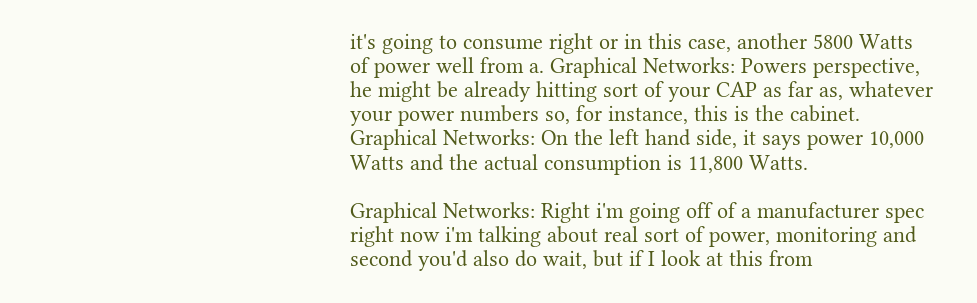it's going to consume right or in this case, another 5800 Watts of power well from a. Graphical Networks: Powers perspective, he might be already hitting sort of your CAP as far as, whatever your power numbers so, for instance, this is the cabinet. Graphical Networks: On the left hand side, it says power 10,000 Watts and the actual consumption is 11,800 Watts.

Graphical Networks: Right i'm going off of a manufacturer spec right now i'm talking about real sort of power, monitoring and second you'd also do wait, but if I look at this from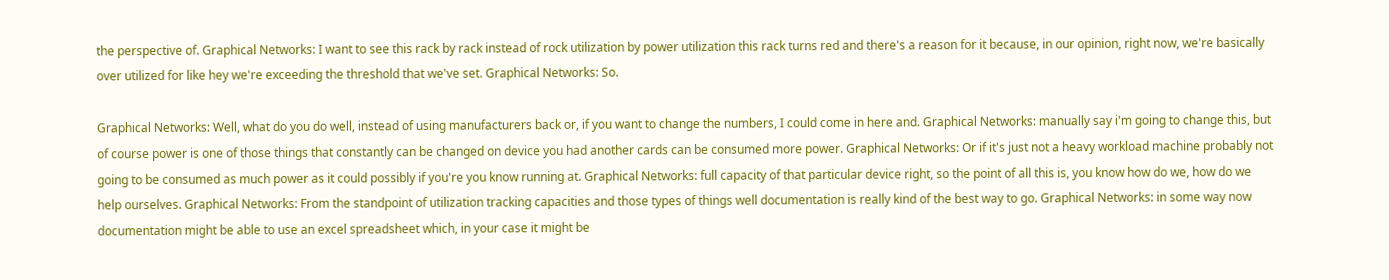the perspective of. Graphical Networks: I want to see this rack by rack instead of rock utilization by power utilization this rack turns red and there's a reason for it because, in our opinion, right now, we're basically over utilized for like hey we're exceeding the threshold that we've set. Graphical Networks: So.

Graphical Networks: Well, what do you do well, instead of using manufacturers back or, if you want to change the numbers, I could come in here and. Graphical Networks: manually say i'm going to change this, but of course power is one of those things that constantly can be changed on device you had another cards can be consumed more power. Graphical Networks: Or if it's just not a heavy workload machine probably not going to be consumed as much power as it could possibly if you're you know running at. Graphical Networks: full capacity of that particular device right, so the point of all this is, you know how do we, how do we help ourselves. Graphical Networks: From the standpoint of utilization tracking capacities and those types of things well documentation is really kind of the best way to go. Graphical Networks: in some way now documentation might be able to use an excel spreadsheet which, in your case it might be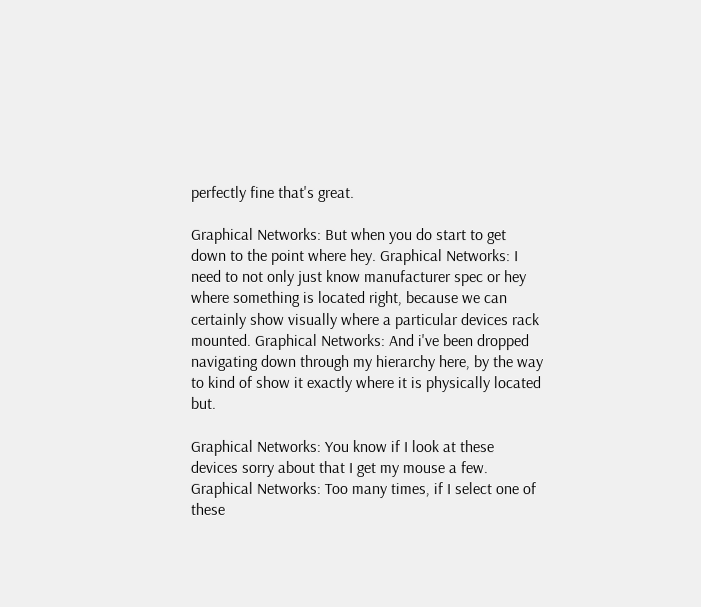perfectly fine that's great.

Graphical Networks: But when you do start to get down to the point where hey. Graphical Networks: I need to not only just know manufacturer spec or hey where something is located right, because we can certainly show visually where a particular devices rack mounted. Graphical Networks: And i've been dropped navigating down through my hierarchy here, by the way to kind of show it exactly where it is physically located but.

Graphical Networks: You know if I look at these devices sorry about that I get my mouse a few. Graphical Networks: Too many times, if I select one of these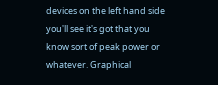devices on the left hand side you'll see it's got that you know sort of peak power or whatever. Graphical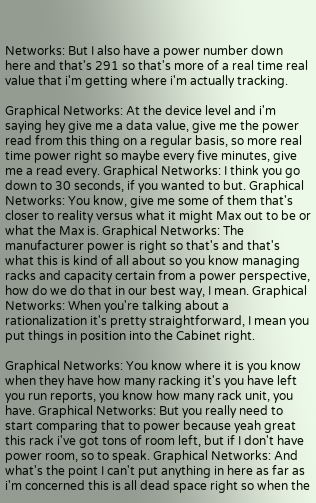Networks: But I also have a power number down here and that's 291 so that's more of a real time real value that i'm getting where i'm actually tracking.

Graphical Networks: At the device level and i'm saying hey give me a data value, give me the power read from this thing on a regular basis, so more real time power right so maybe every five minutes, give me a read every. Graphical Networks: I think you go down to 30 seconds, if you wanted to but. Graphical Networks: You know, give me some of them that's closer to reality versus what it might Max out to be or what the Max is. Graphical Networks: The manufacturer power is right so that's and that's what this is kind of all about so you know managing racks and capacity certain from a power perspective, how do we do that in our best way, I mean. Graphical Networks: When you're talking about a rationalization it's pretty straightforward, I mean you put things in position into the Cabinet right.

Graphical Networks: You know where it is you know when they have how many racking it's you have left you run reports, you know how many rack unit, you have. Graphical Networks: But you really need to start comparing that to power because yeah great this rack i've got tons of room left, but if I don't have power room, so to speak. Graphical Networks: And what's the point I can't put anything in here as far as i'm concerned this is all dead space right so when the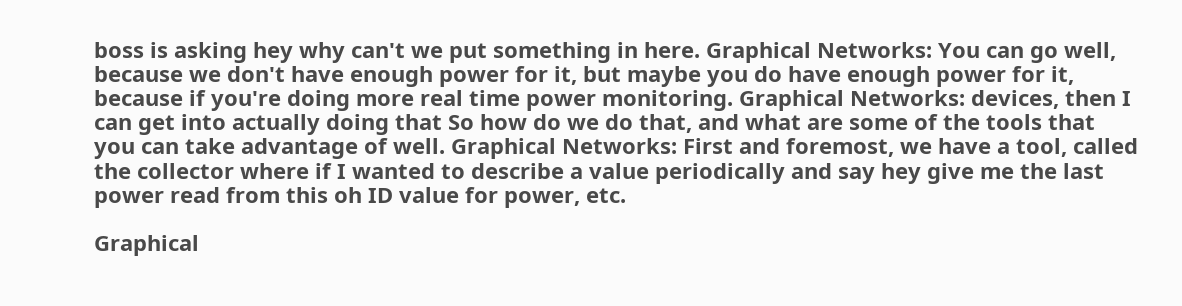boss is asking hey why can't we put something in here. Graphical Networks: You can go well, because we don't have enough power for it, but maybe you do have enough power for it, because if you're doing more real time power monitoring. Graphical Networks: devices, then I can get into actually doing that So how do we do that, and what are some of the tools that you can take advantage of well. Graphical Networks: First and foremost, we have a tool, called the collector where if I wanted to describe a value periodically and say hey give me the last power read from this oh ID value for power, etc.

Graphical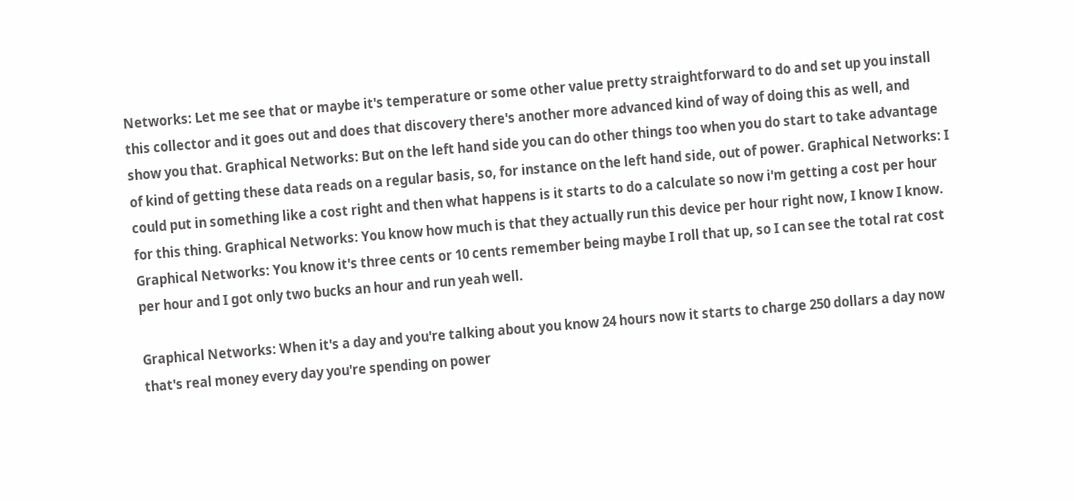Networks: Let me see that or maybe it's temperature or some other value pretty straightforward to do and set up you install this collector and it goes out and does that discovery there's another more advanced kind of way of doing this as well, and show you that. Graphical Networks: But on the left hand side you can do other things too when you do start to take advantage of kind of getting these data reads on a regular basis, so, for instance on the left hand side, out of power. Graphical Networks: I could put in something like a cost right and then what happens is it starts to do a calculate so now i'm getting a cost per hour for this thing. Graphical Networks: You know how much is that they actually run this device per hour right now, I know I know. Graphical Networks: You know it's three cents or 10 cents remember being maybe I roll that up, so I can see the total rat cost per hour and I got only two bucks an hour and run yeah well.

Graphical Networks: When it's a day and you're talking about you know 24 hours now it starts to charge 250 dollars a day now that's real money every day you're spending on power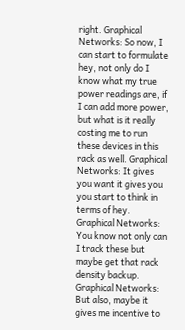right. Graphical Networks: So now, I can start to formulate hey, not only do I know what my true power readings are, if I can add more power, but what is it really costing me to run these devices in this rack as well. Graphical Networks: It gives you want it gives you you start to think in terms of hey. Graphical Networks: You know not only can I track these but maybe get that rack density backup. Graphical Networks: But also, maybe it gives me incentive to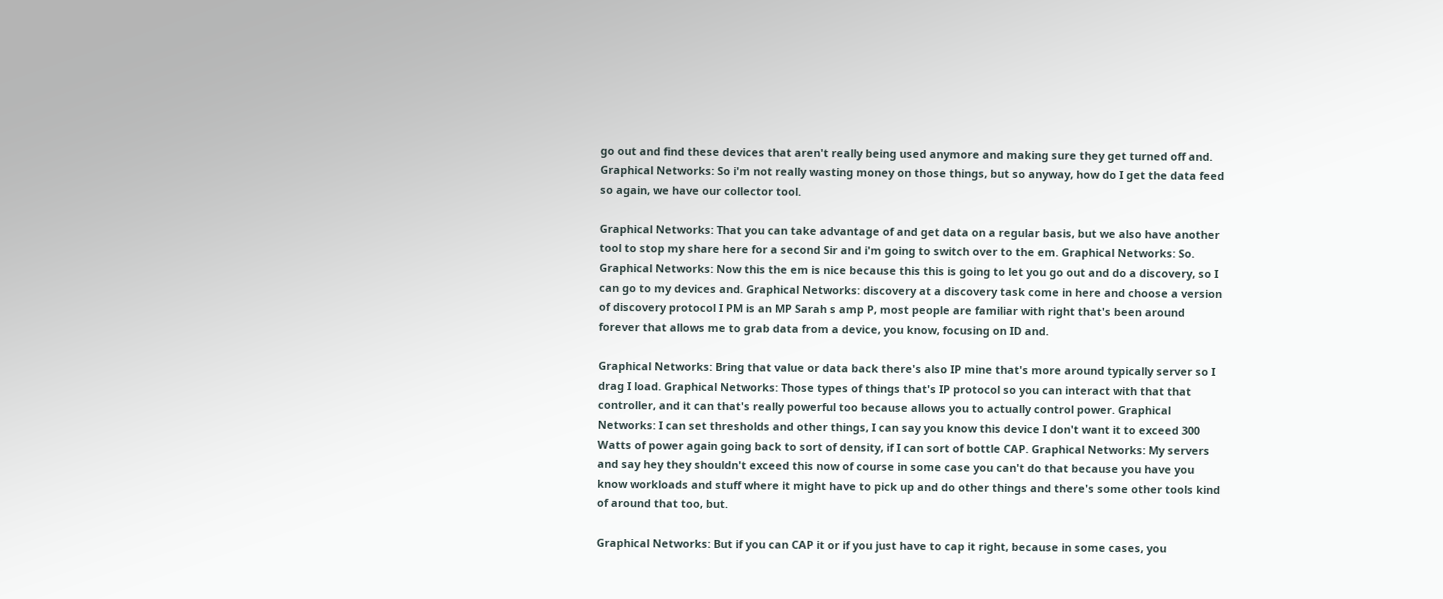go out and find these devices that aren't really being used anymore and making sure they get turned off and. Graphical Networks: So i'm not really wasting money on those things, but so anyway, how do I get the data feed so again, we have our collector tool.

Graphical Networks: That you can take advantage of and get data on a regular basis, but we also have another tool to stop my share here for a second Sir and i'm going to switch over to the em. Graphical Networks: So. Graphical Networks: Now this the em is nice because this this is going to let you go out and do a discovery, so I can go to my devices and. Graphical Networks: discovery at a discovery task come in here and choose a version of discovery protocol I PM is an MP Sarah s amp P, most people are familiar with right that's been around forever that allows me to grab data from a device, you know, focusing on ID and.

Graphical Networks: Bring that value or data back there's also IP mine that's more around typically server so I drag I load. Graphical Networks: Those types of things that's IP protocol so you can interact with that that controller, and it can that's really powerful too because allows you to actually control power. Graphical Networks: I can set thresholds and other things, I can say you know this device I don't want it to exceed 300 Watts of power again going back to sort of density, if I can sort of bottle CAP. Graphical Networks: My servers and say hey they shouldn't exceed this now of course in some case you can't do that because you have you know workloads and stuff where it might have to pick up and do other things and there's some other tools kind of around that too, but.

Graphical Networks: But if you can CAP it or if you just have to cap it right, because in some cases, you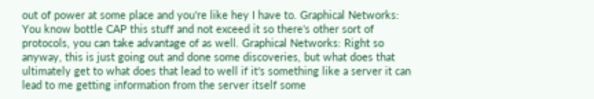out of power at some place and you're like hey I have to. Graphical Networks: You know bottle CAP this stuff and not exceed it so there's other sort of protocols, you can take advantage of as well. Graphical Networks: Right so anyway, this is just going out and done some discoveries, but what does that ultimately get to what does that lead to well if it's something like a server it can lead to me getting information from the server itself some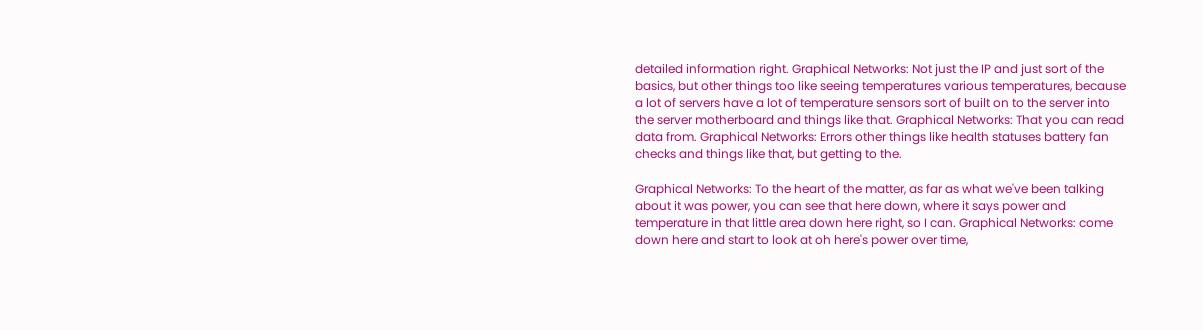detailed information right. Graphical Networks: Not just the IP and just sort of the basics, but other things too like seeing temperatures various temperatures, because a lot of servers have a lot of temperature sensors sort of built on to the server into the server motherboard and things like that. Graphical Networks: That you can read data from. Graphical Networks: Errors other things like health statuses battery fan checks and things like that, but getting to the.

Graphical Networks: To the heart of the matter, as far as what we've been talking about it was power, you can see that here down, where it says power and temperature in that little area down here right, so I can. Graphical Networks: come down here and start to look at oh here's power over time,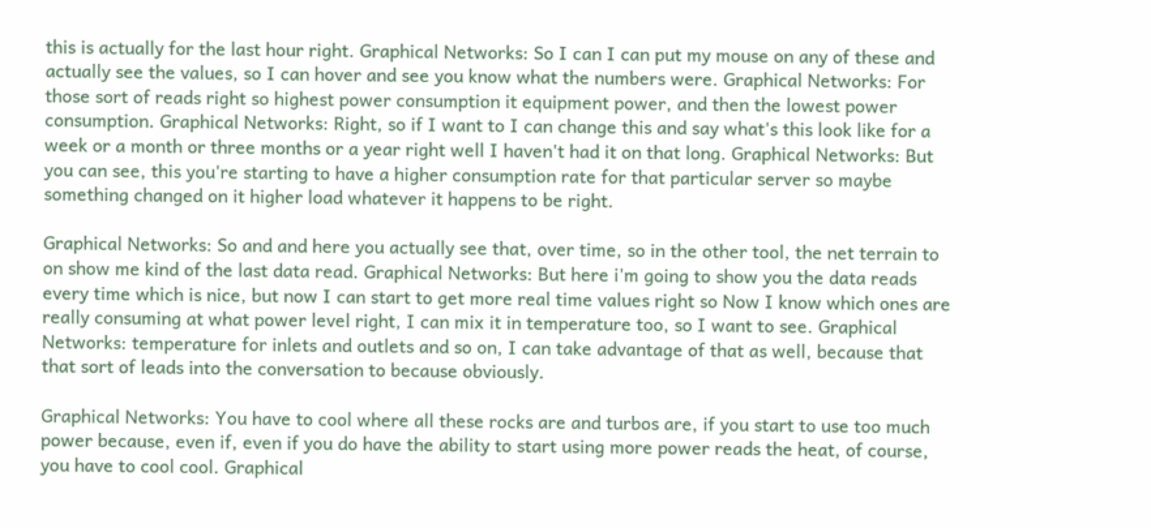this is actually for the last hour right. Graphical Networks: So I can I can put my mouse on any of these and actually see the values, so I can hover and see you know what the numbers were. Graphical Networks: For those sort of reads right so highest power consumption it equipment power, and then the lowest power consumption. Graphical Networks: Right, so if I want to I can change this and say what's this look like for a week or a month or three months or a year right well I haven't had it on that long. Graphical Networks: But you can see, this you're starting to have a higher consumption rate for that particular server so maybe something changed on it higher load whatever it happens to be right.

Graphical Networks: So and and here you actually see that, over time, so in the other tool, the net terrain to on show me kind of the last data read. Graphical Networks: But here i'm going to show you the data reads every time which is nice, but now I can start to get more real time values right so Now I know which ones are really consuming at what power level right, I can mix it in temperature too, so I want to see. Graphical Networks: temperature for inlets and outlets and so on, I can take advantage of that as well, because that that sort of leads into the conversation to because obviously.

Graphical Networks: You have to cool where all these rocks are and turbos are, if you start to use too much power because, even if, even if you do have the ability to start using more power reads the heat, of course, you have to cool cool. Graphical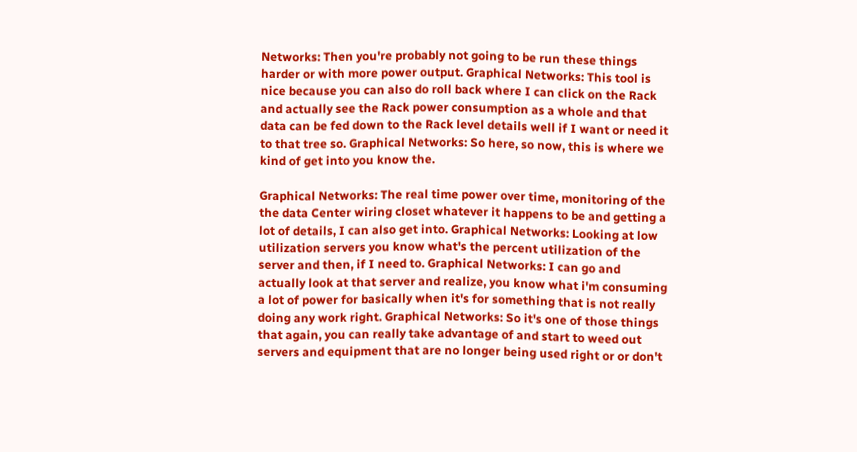Networks: Then you're probably not going to be run these things harder or with more power output. Graphical Networks: This tool is nice because you can also do roll back where I can click on the Rack and actually see the Rack power consumption as a whole and that data can be fed down to the Rack level details well if I want or need it to that tree so. Graphical Networks: So here, so now, this is where we kind of get into you know the.

Graphical Networks: The real time power over time, monitoring of the the data Center wiring closet whatever it happens to be and getting a lot of details, I can also get into. Graphical Networks: Looking at low utilization servers you know what's the percent utilization of the server and then, if I need to. Graphical Networks: I can go and actually look at that server and realize, you know what i'm consuming a lot of power for basically when it's for something that is not really doing any work right. Graphical Networks: So it's one of those things that again, you can really take advantage of and start to weed out servers and equipment that are no longer being used right or or don't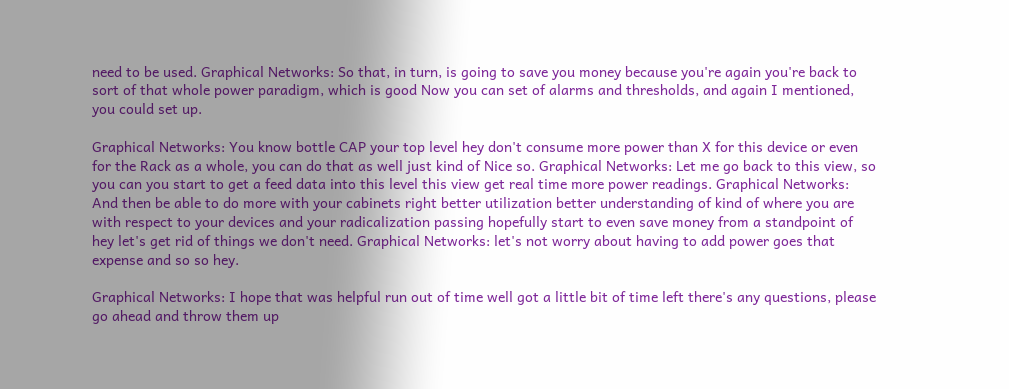need to be used. Graphical Networks: So that, in turn, is going to save you money because you're again you're back to sort of that whole power paradigm, which is good Now you can set of alarms and thresholds, and again I mentioned, you could set up.

Graphical Networks: You know bottle CAP your top level hey don't consume more power than X for this device or even for the Rack as a whole, you can do that as well just kind of Nice so. Graphical Networks: Let me go back to this view, so you can you start to get a feed data into this level this view get real time more power readings. Graphical Networks: And then be able to do more with your cabinets right better utilization better understanding of kind of where you are with respect to your devices and your radicalization passing hopefully start to even save money from a standpoint of hey let's get rid of things we don't need. Graphical Networks: let's not worry about having to add power goes that expense and so so hey.

Graphical Networks: I hope that was helpful run out of time well got a little bit of time left there's any questions, please go ahead and throw them up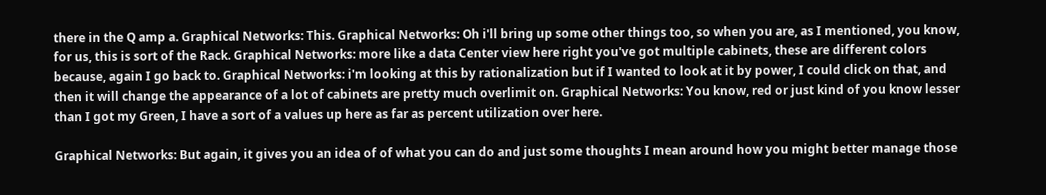there in the Q amp a. Graphical Networks: This. Graphical Networks: Oh i'll bring up some other things too, so when you are, as I mentioned, you know, for us, this is sort of the Rack. Graphical Networks: more like a data Center view here right you've got multiple cabinets, these are different colors because, again I go back to. Graphical Networks: i'm looking at this by rationalization but if I wanted to look at it by power, I could click on that, and then it will change the appearance of a lot of cabinets are pretty much overlimit on. Graphical Networks: You know, red or just kind of you know lesser than I got my Green, I have a sort of a values up here as far as percent utilization over here.

Graphical Networks: But again, it gives you an idea of of what you can do and just some thoughts I mean around how you might better manage those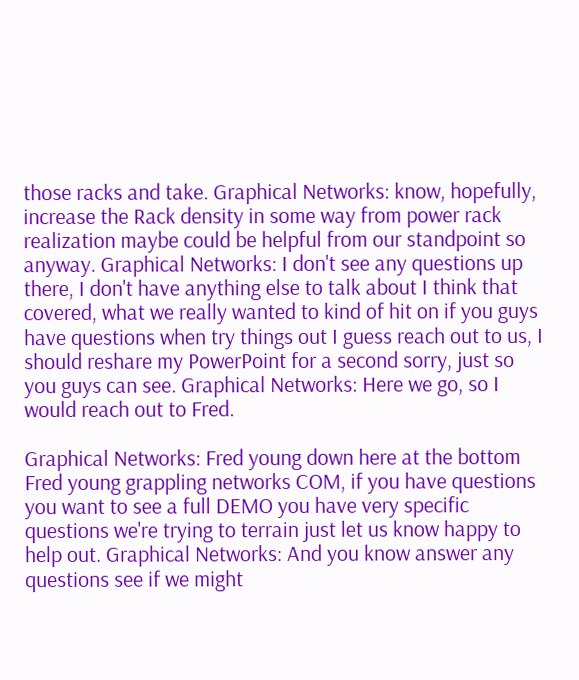those racks and take. Graphical Networks: know, hopefully, increase the Rack density in some way from power rack realization maybe could be helpful from our standpoint so anyway. Graphical Networks: I don't see any questions up there, I don't have anything else to talk about I think that covered, what we really wanted to kind of hit on if you guys have questions when try things out I guess reach out to us, I should reshare my PowerPoint for a second sorry, just so you guys can see. Graphical Networks: Here we go, so I would reach out to Fred.

Graphical Networks: Fred young down here at the bottom Fred young grappling networks COM, if you have questions you want to see a full DEMO you have very specific questions we're trying to terrain just let us know happy to help out. Graphical Networks: And you know answer any questions see if we might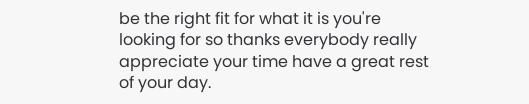be the right fit for what it is you're looking for so thanks everybody really appreciate your time have a great rest of your day.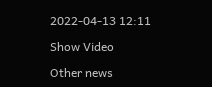2022-04-13 12:11

Show Video

Other news